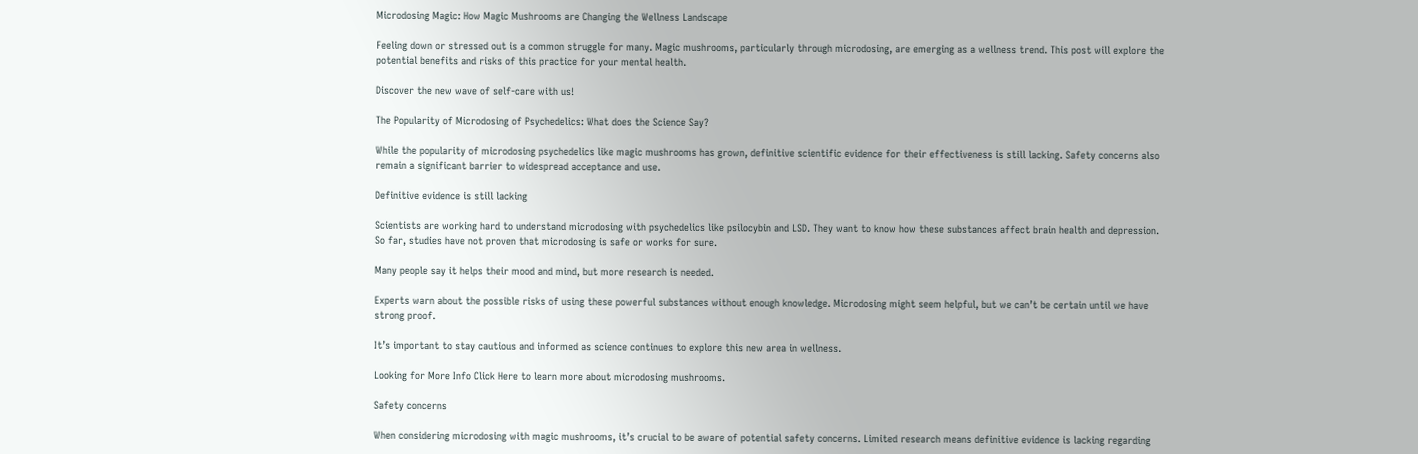Microdosing Magic: How Magic Mushrooms are Changing the Wellness Landscape

Feeling down or stressed out is a common struggle for many. Magic mushrooms, particularly through microdosing, are emerging as a wellness trend. This post will explore the potential benefits and risks of this practice for your mental health.

Discover the new wave of self-care with us!

The Popularity of Microdosing of Psychedelics: What does the Science Say?

While the popularity of microdosing psychedelics like magic mushrooms has grown, definitive scientific evidence for their effectiveness is still lacking. Safety concerns also remain a significant barrier to widespread acceptance and use.

Definitive evidence is still lacking

Scientists are working hard to understand microdosing with psychedelics like psilocybin and LSD. They want to know how these substances affect brain health and depression. So far, studies have not proven that microdosing is safe or works for sure.

Many people say it helps their mood and mind, but more research is needed.

Experts warn about the possible risks of using these powerful substances without enough knowledge. Microdosing might seem helpful, but we can’t be certain until we have strong proof.

It’s important to stay cautious and informed as science continues to explore this new area in wellness.

Looking for More Info Click Here to learn more about microdosing mushrooms.

Safety concerns

When considering microdosing with magic mushrooms, it’s crucial to be aware of potential safety concerns. Limited research means definitive evidence is lacking regarding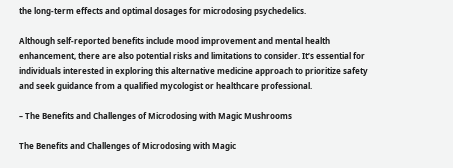the long-term effects and optimal dosages for microdosing psychedelics.

Although self-reported benefits include mood improvement and mental health enhancement, there are also potential risks and limitations to consider. It’s essential for individuals interested in exploring this alternative medicine approach to prioritize safety and seek guidance from a qualified mycologist or healthcare professional.

– The Benefits and Challenges of Microdosing with Magic Mushrooms

The Benefits and Challenges of Microdosing with Magic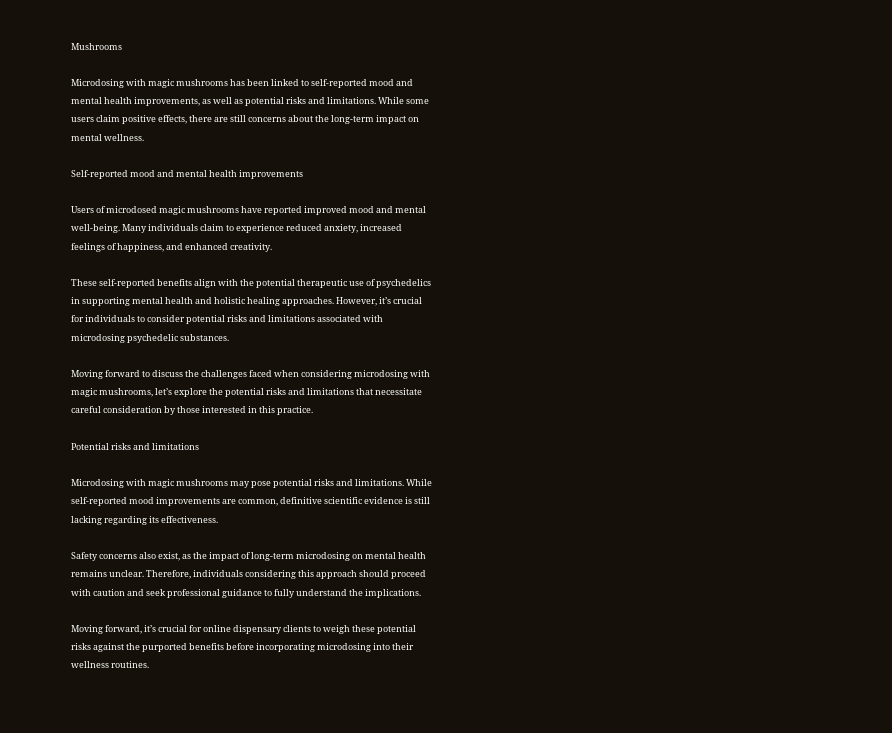Mushrooms

Microdosing with magic mushrooms has been linked to self-reported mood and mental health improvements, as well as potential risks and limitations. While some users claim positive effects, there are still concerns about the long-term impact on mental wellness.

Self-reported mood and mental health improvements

Users of microdosed magic mushrooms have reported improved mood and mental well-being. Many individuals claim to experience reduced anxiety, increased feelings of happiness, and enhanced creativity.

These self-reported benefits align with the potential therapeutic use of psychedelics in supporting mental health and holistic healing approaches. However, it’s crucial for individuals to consider potential risks and limitations associated with microdosing psychedelic substances.

Moving forward to discuss the challenges faced when considering microdosing with magic mushrooms, let’s explore the potential risks and limitations that necessitate careful consideration by those interested in this practice.

Potential risks and limitations

Microdosing with magic mushrooms may pose potential risks and limitations. While self-reported mood improvements are common, definitive scientific evidence is still lacking regarding its effectiveness.

Safety concerns also exist, as the impact of long-term microdosing on mental health remains unclear. Therefore, individuals considering this approach should proceed with caution and seek professional guidance to fully understand the implications.

Moving forward, it’s crucial for online dispensary clients to weigh these potential risks against the purported benefits before incorporating microdosing into their wellness routines.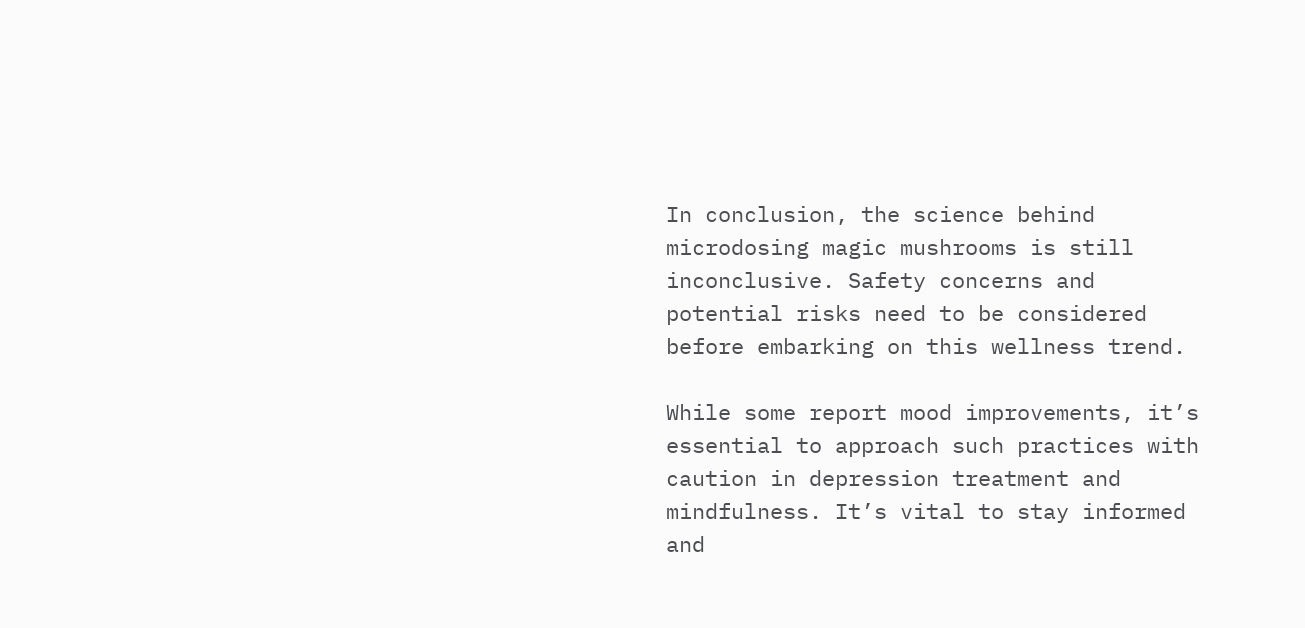In conclusion, the science behind microdosing magic mushrooms is still inconclusive. Safety concerns and potential risks need to be considered before embarking on this wellness trend.

While some report mood improvements, it’s essential to approach such practices with caution in depression treatment and mindfulness. It’s vital to stay informed and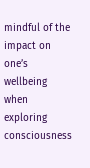mindful of the impact on one’s wellbeing when exploring consciousness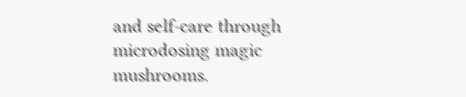and self-care through microdosing magic mushrooms.